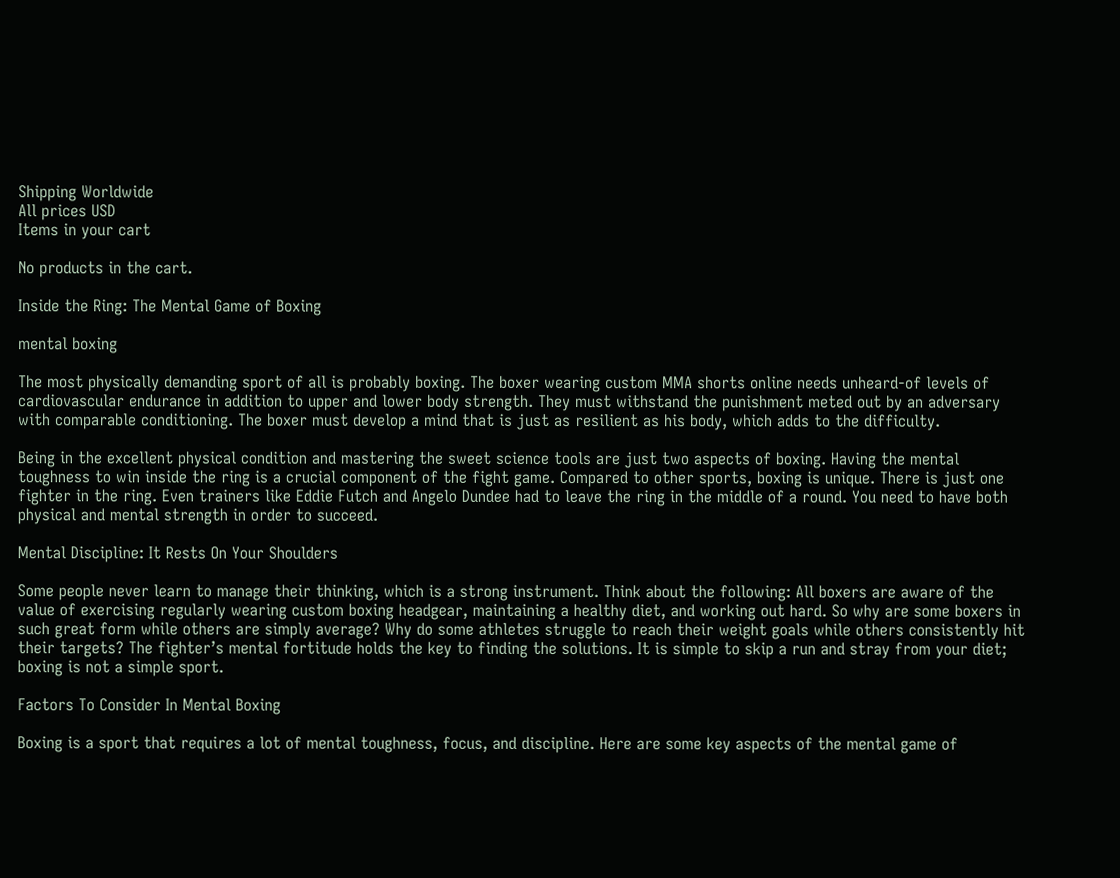Shipping Worldwide
All prices USD
Items in your cart

No products in the cart.

Inside the Ring: The Mental Game of Boxing

mental boxing

The most physically demanding sport of all is probably boxing. The boxer wearing custom MMA shorts online needs unheard-of levels of cardiovascular endurance in addition to upper and lower body strength. They must withstand the punishment meted out by an adversary with comparable conditioning. The boxer must develop a mind that is just as resilient as his body, which adds to the difficulty.

Being in the excellent physical condition and mastering the sweet science tools are just two aspects of boxing. Having the mental toughness to win inside the ring is a crucial component of the fight game. Compared to other sports, boxing is unique. There is just one fighter in the ring. Even trainers like Eddie Futch and Angelo Dundee had to leave the ring in the middle of a round. You need to have both physical and mental strength in order to succeed.

Mental Discipline: It Rests On Your Shoulders

Some people never learn to manage their thinking, which is a strong instrument. Think about the following: All boxers are aware of the value of exercising regularly wearing custom boxing headgear, maintaining a healthy diet, and working out hard. So why are some boxers in such great form while others are simply average? Why do some athletes struggle to reach their weight goals while others consistently hit their targets? The fighter’s mental fortitude holds the key to finding the solutions. It is simple to skip a run and stray from your diet; boxing is not a simple sport.

Factors To Consider In Mental Boxing

Boxing is a sport that requires a lot of mental toughness, focus, and discipline. Here are some key aspects of the mental game of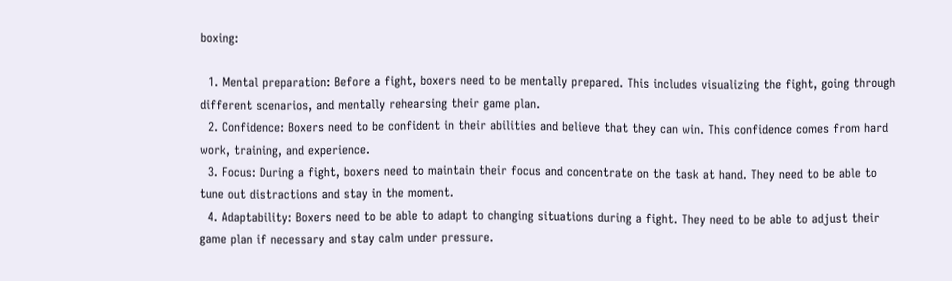boxing:

  1. Mental preparation: Before a fight, boxers need to be mentally prepared. This includes visualizing the fight, going through different scenarios, and mentally rehearsing their game plan.
  2. Confidence: Boxers need to be confident in their abilities and believe that they can win. This confidence comes from hard work, training, and experience.
  3. Focus: During a fight, boxers need to maintain their focus and concentrate on the task at hand. They need to be able to tune out distractions and stay in the moment.
  4. Adaptability: Boxers need to be able to adapt to changing situations during a fight. They need to be able to adjust their game plan if necessary and stay calm under pressure.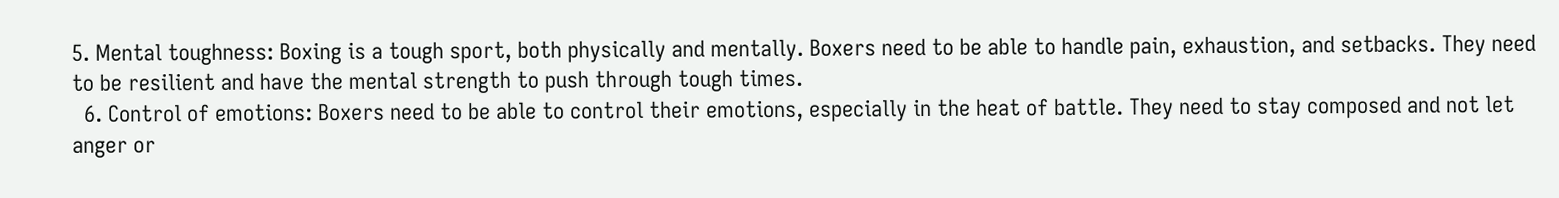5. Mental toughness: Boxing is a tough sport, both physically and mentally. Boxers need to be able to handle pain, exhaustion, and setbacks. They need to be resilient and have the mental strength to push through tough times.
  6. Control of emotions: Boxers need to be able to control their emotions, especially in the heat of battle. They need to stay composed and not let anger or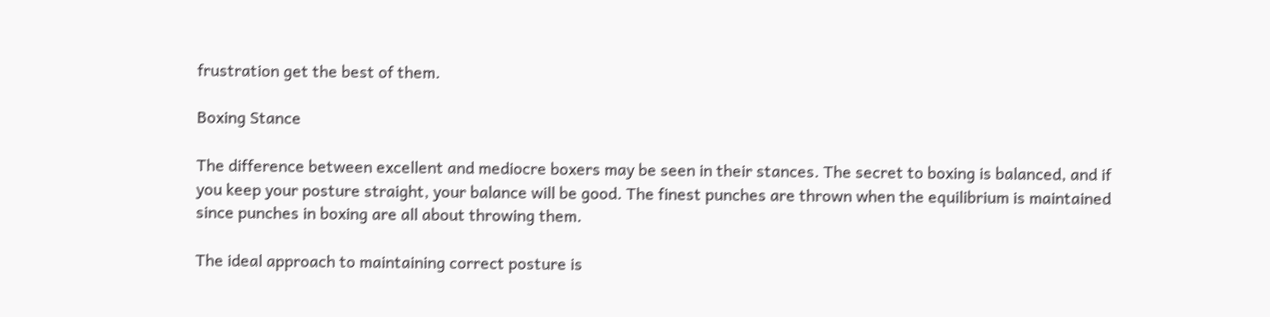frustration get the best of them.

Boxing Stance

The difference between excellent and mediocre boxers may be seen in their stances. The secret to boxing is balanced, and if you keep your posture straight, your balance will be good. The finest punches are thrown when the equilibrium is maintained since punches in boxing are all about throwing them.

The ideal approach to maintaining correct posture is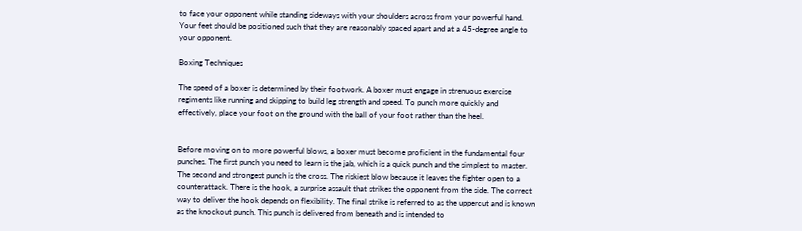to face your opponent while standing sideways with your shoulders across from your powerful hand. Your feet should be positioned such that they are reasonably spaced apart and at a 45-degree angle to your opponent.

Boxing Techniques

The speed of a boxer is determined by their footwork. A boxer must engage in strenuous exercise regiments like running and skipping to build leg strength and speed. To punch more quickly and effectively, place your foot on the ground with the ball of your foot rather than the heel.


Before moving on to more powerful blows, a boxer must become proficient in the fundamental four punches. The first punch you need to learn is the jab, which is a quick punch and the simplest to master. The second and strongest punch is the cross. The riskiest blow because it leaves the fighter open to a counterattack. There is the hook, a surprise assault that strikes the opponent from the side. The correct way to deliver the hook depends on flexibility. The final strike is referred to as the uppercut and is known as the knockout punch. This punch is delivered from beneath and is intended to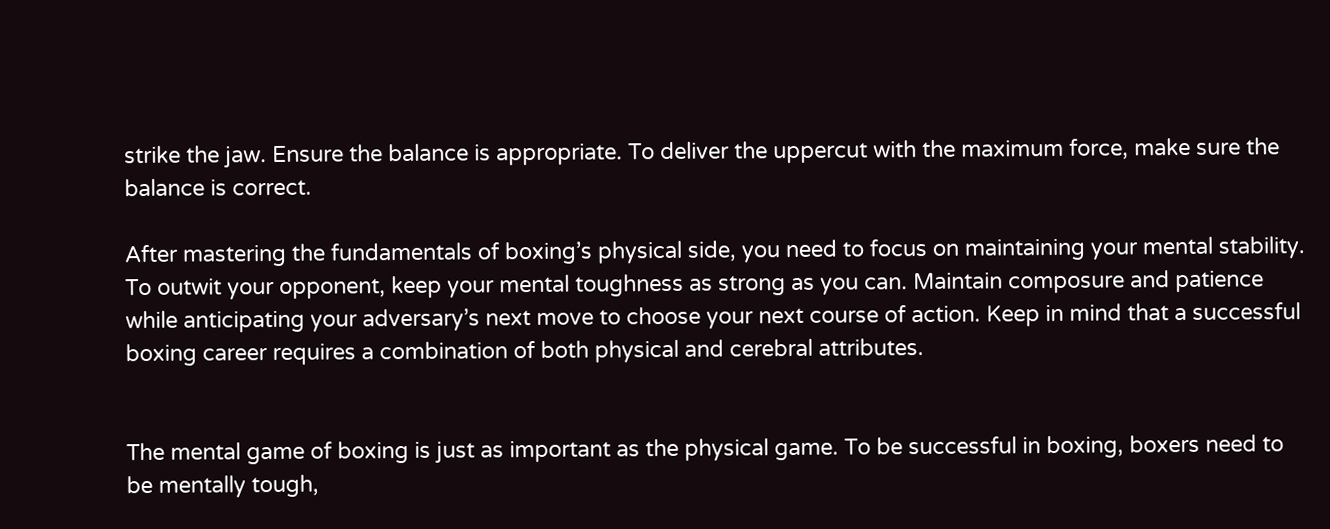strike the jaw. Ensure the balance is appropriate. To deliver the uppercut with the maximum force, make sure the balance is correct.

After mastering the fundamentals of boxing’s physical side, you need to focus on maintaining your mental stability. To outwit your opponent, keep your mental toughness as strong as you can. Maintain composure and patience while anticipating your adversary’s next move to choose your next course of action. Keep in mind that a successful boxing career requires a combination of both physical and cerebral attributes.


The mental game of boxing is just as important as the physical game. To be successful in boxing, boxers need to be mentally tough,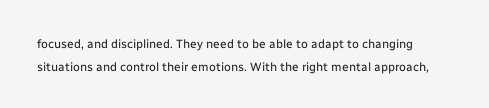focused, and disciplined. They need to be able to adapt to changing situations and control their emotions. With the right mental approach,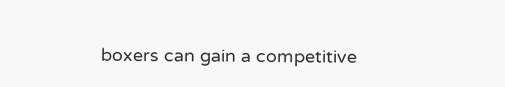boxers can gain a competitive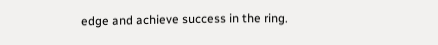edge and achieve success in the ring.